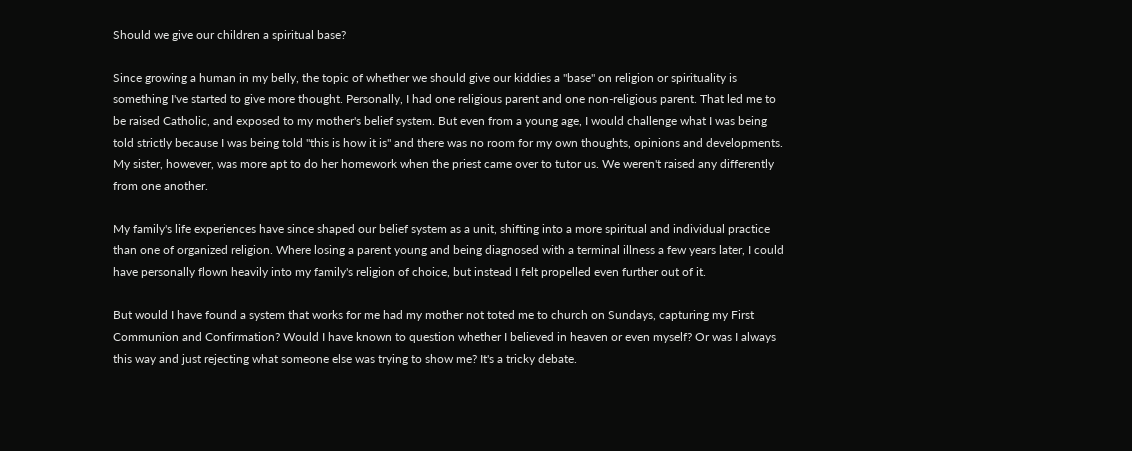Should we give our children a spiritual base?

Since growing a human in my belly, the topic of whether we should give our kiddies a "base" on religion or spirituality is something I've started to give more thought. Personally, I had one religious parent and one non-religious parent. That led me to be raised Catholic, and exposed to my mother's belief system. But even from a young age, I would challenge what I was being told strictly because I was being told "this is how it is" and there was no room for my own thoughts, opinions and developments. My sister, however, was more apt to do her homework when the priest came over to tutor us. We weren't raised any differently from one another.

My family's life experiences have since shaped our belief system as a unit, shifting into a more spiritual and individual practice than one of organized religion. Where losing a parent young and being diagnosed with a terminal illness a few years later, I could have personally flown heavily into my family's religion of choice, but instead I felt propelled even further out of it.

But would I have found a system that works for me had my mother not toted me to church on Sundays, capturing my First Communion and Confirmation? Would I have known to question whether I believed in heaven or even myself? Or was I always this way and just rejecting what someone else was trying to show me? It's a tricky debate.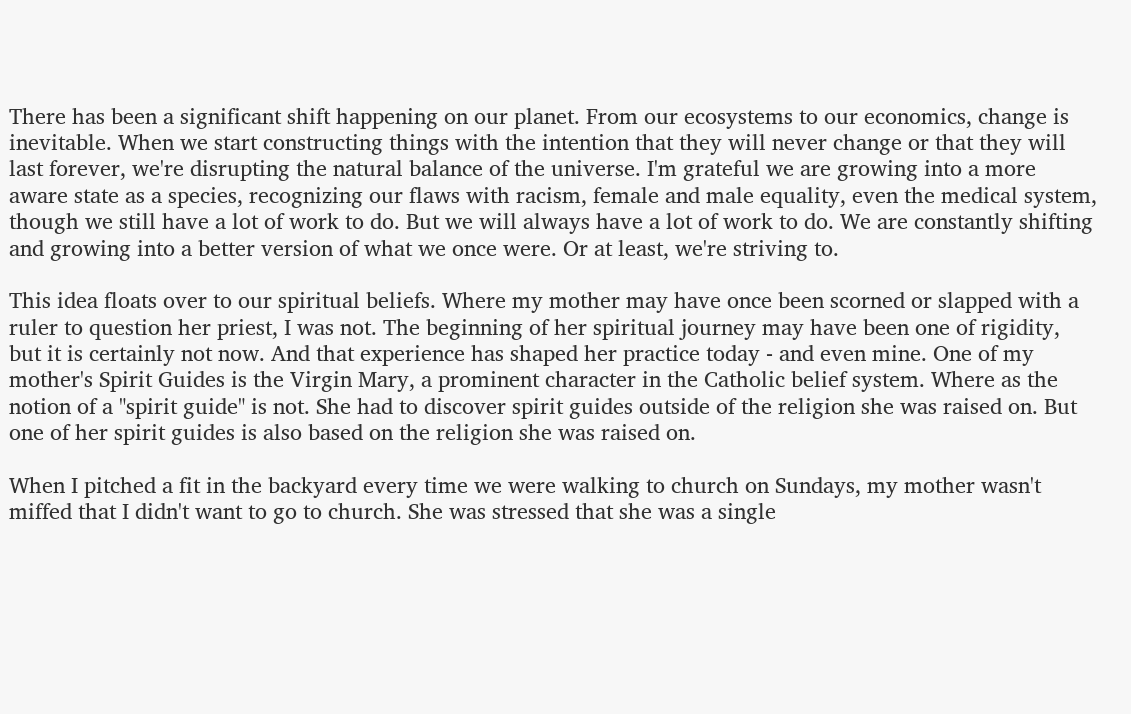There has been a significant shift happening on our planet. From our ecosystems to our economics, change is inevitable. When we start constructing things with the intention that they will never change or that they will last forever, we're disrupting the natural balance of the universe. I'm grateful we are growing into a more aware state as a species, recognizing our flaws with racism, female and male equality, even the medical system, though we still have a lot of work to do. But we will always have a lot of work to do. We are constantly shifting and growing into a better version of what we once were. Or at least, we're striving to.

This idea floats over to our spiritual beliefs. Where my mother may have once been scorned or slapped with a ruler to question her priest, I was not. The beginning of her spiritual journey may have been one of rigidity, but it is certainly not now. And that experience has shaped her practice today - and even mine. One of my mother's Spirit Guides is the Virgin Mary, a prominent character in the Catholic belief system. Where as the notion of a "spirit guide" is not. She had to discover spirit guides outside of the religion she was raised on. But one of her spirit guides is also based on the religion she was raised on.

When I pitched a fit in the backyard every time we were walking to church on Sundays, my mother wasn't miffed that I didn't want to go to church. She was stressed that she was a single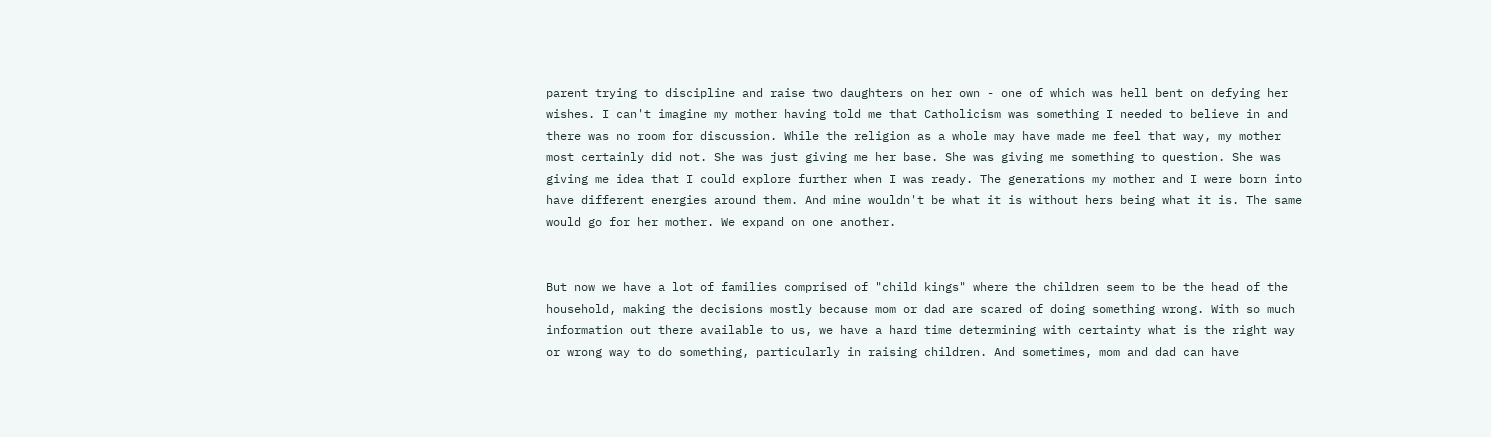parent trying to discipline and raise two daughters on her own - one of which was hell bent on defying her wishes. I can't imagine my mother having told me that Catholicism was something I needed to believe in and there was no room for discussion. While the religion as a whole may have made me feel that way, my mother most certainly did not. She was just giving me her base. She was giving me something to question. She was giving me idea that I could explore further when I was ready. The generations my mother and I were born into have different energies around them. And mine wouldn't be what it is without hers being what it is. The same would go for her mother. We expand on one another.


But now we have a lot of families comprised of "child kings" where the children seem to be the head of the household, making the decisions mostly because mom or dad are scared of doing something wrong. With so much information out there available to us, we have a hard time determining with certainty what is the right way or wrong way to do something, particularly in raising children. And sometimes, mom and dad can have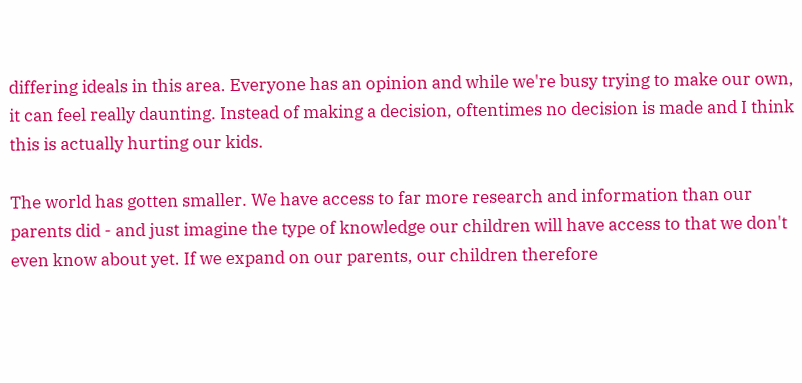differing ideals in this area. Everyone has an opinion and while we're busy trying to make our own, it can feel really daunting. Instead of making a decision, oftentimes no decision is made and I think this is actually hurting our kids.

The world has gotten smaller. We have access to far more research and information than our parents did - and just imagine the type of knowledge our children will have access to that we don't even know about yet. If we expand on our parents, our children therefore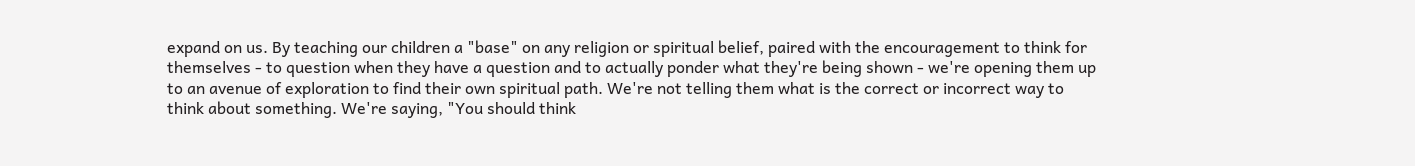expand on us. By teaching our children a "base" on any religion or spiritual belief, paired with the encouragement to think for themselves - to question when they have a question and to actually ponder what they're being shown - we're opening them up to an avenue of exploration to find their own spiritual path. We're not telling them what is the correct or incorrect way to think about something. We're saying, "You should think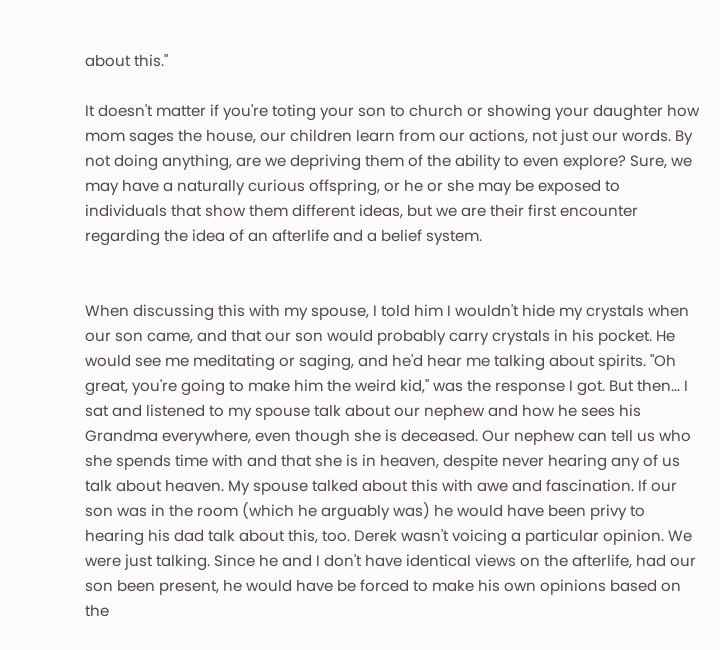about this."

It doesn't matter if you're toting your son to church or showing your daughter how mom sages the house, our children learn from our actions, not just our words. By not doing anything, are we depriving them of the ability to even explore? Sure, we may have a naturally curious offspring, or he or she may be exposed to individuals that show them different ideas, but we are their first encounter regarding the idea of an afterlife and a belief system.


When discussing this with my spouse, I told him I wouldn't hide my crystals when our son came, and that our son would probably carry crystals in his pocket. He would see me meditating or saging, and he'd hear me talking about spirits. "Oh great, you're going to make him the weird kid," was the response I got. But then... I sat and listened to my spouse talk about our nephew and how he sees his Grandma everywhere, even though she is deceased. Our nephew can tell us who she spends time with and that she is in heaven, despite never hearing any of us talk about heaven. My spouse talked about this with awe and fascination. If our son was in the room (which he arguably was) he would have been privy to hearing his dad talk about this, too. Derek wasn't voicing a particular opinion. We were just talking. Since he and I don't have identical views on the afterlife, had our son been present, he would have be forced to make his own opinions based on the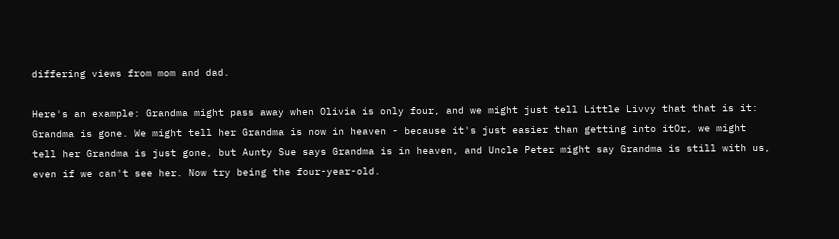differing views from mom and dad.

Here's an example: Grandma might pass away when Olivia is only four, and we might just tell Little Livvy that that is it: Grandma is gone. We might tell her Grandma is now in heaven - because it's just easier than getting into itOr, we might tell her Grandma is just gone, but Aunty Sue says Grandma is in heaven, and Uncle Peter might say Grandma is still with us, even if we can't see her. Now try being the four-year-old.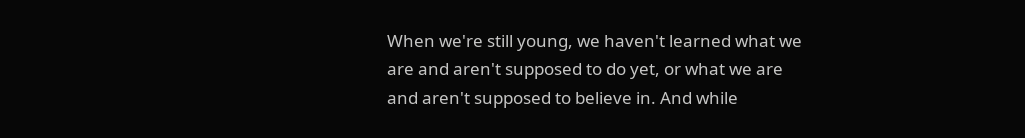When we're still young, we haven't learned what we are and aren't supposed to do yet, or what we are and aren't supposed to believe in. And while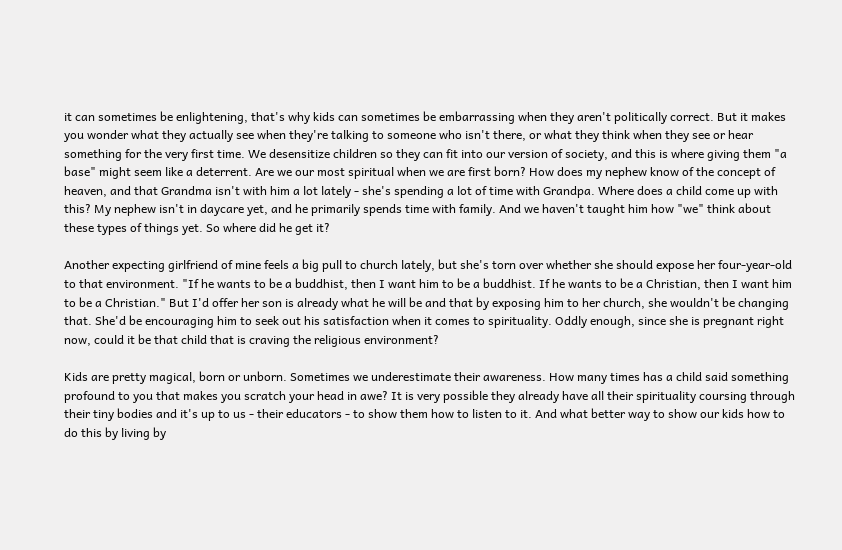it can sometimes be enlightening, that's why kids can sometimes be embarrassing when they aren't politically correct. But it makes you wonder what they actually see when they're talking to someone who isn't there, or what they think when they see or hear something for the very first time. We desensitize children so they can fit into our version of society, and this is where giving them "a base" might seem like a deterrent. Are we our most spiritual when we are first born? How does my nephew know of the concept of heaven, and that Grandma isn't with him a lot lately - she's spending a lot of time with Grandpa. Where does a child come up with this? My nephew isn't in daycare yet, and he primarily spends time with family. And we haven't taught him how "we" think about these types of things yet. So where did he get it?

Another expecting girlfriend of mine feels a big pull to church lately, but she's torn over whether she should expose her four-year-old to that environment. "If he wants to be a buddhist, then I want him to be a buddhist. If he wants to be a Christian, then I want him to be a Christian." But I'd offer her son is already what he will be and that by exposing him to her church, she wouldn't be changing that. She'd be encouraging him to seek out his satisfaction when it comes to spirituality. Oddly enough, since she is pregnant right now, could it be that child that is craving the religious environment?

Kids are pretty magical, born or unborn. Sometimes we underestimate their awareness. How many times has a child said something profound to you that makes you scratch your head in awe? It is very possible they already have all their spirituality coursing through their tiny bodies and it's up to us - their educators - to show them how to listen to it. And what better way to show our kids how to do this by living by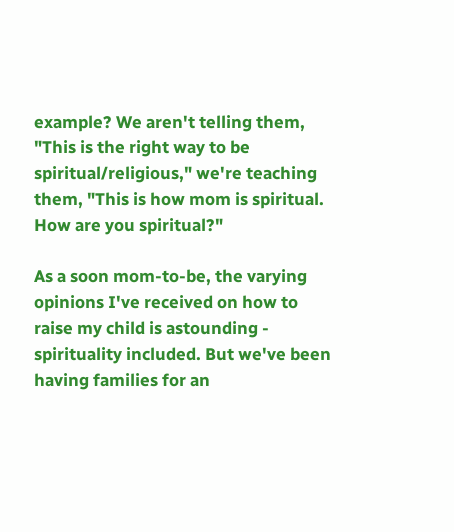example? We aren't telling them, "This is the right way to be spiritual/religious," we're teaching them, "This is how mom is spiritual. How are you spiritual?"

As a soon mom-to-be, the varying opinions I've received on how to raise my child is astounding - spirituality included. But we've been having families for an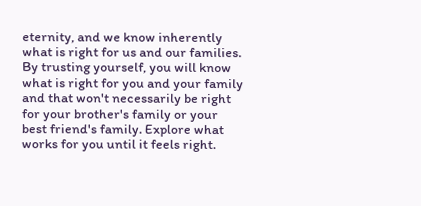eternity, and we know inherently what is right for us and our families. By trusting yourself, you will know what is right for you and your family and that won't necessarily be right for your brother's family or your best friend's family. Explore what works for you until it feels right.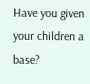Have you given your children a base?